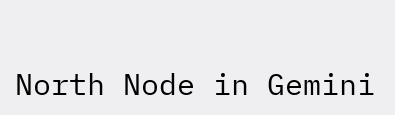North Node in Gemini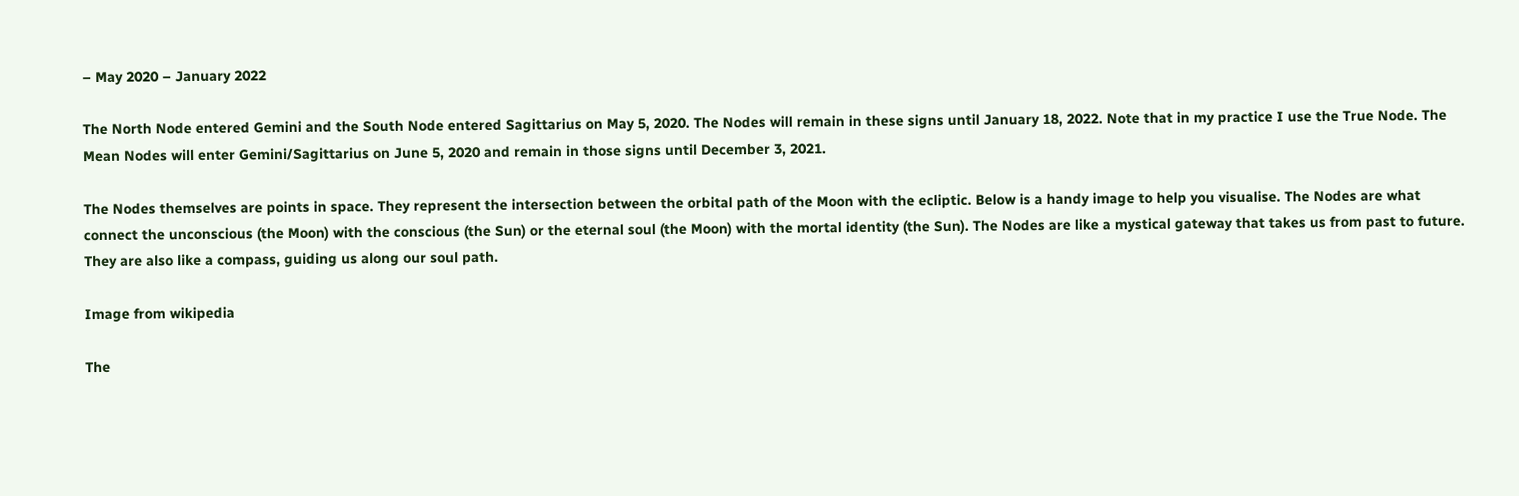– May 2020 – January 2022

The North Node entered Gemini and the South Node entered Sagittarius on May 5, 2020. The Nodes will remain in these signs until January 18, 2022. Note that in my practice I use the True Node. The Mean Nodes will enter Gemini/Sagittarius on June 5, 2020 and remain in those signs until December 3, 2021.

The Nodes themselves are points in space. They represent the intersection between the orbital path of the Moon with the ecliptic. Below is a handy image to help you visualise. The Nodes are what connect the unconscious (the Moon) with the conscious (the Sun) or the eternal soul (the Moon) with the mortal identity (the Sun). The Nodes are like a mystical gateway that takes us from past to future. They are also like a compass, guiding us along our soul path.

Image from wikipedia

The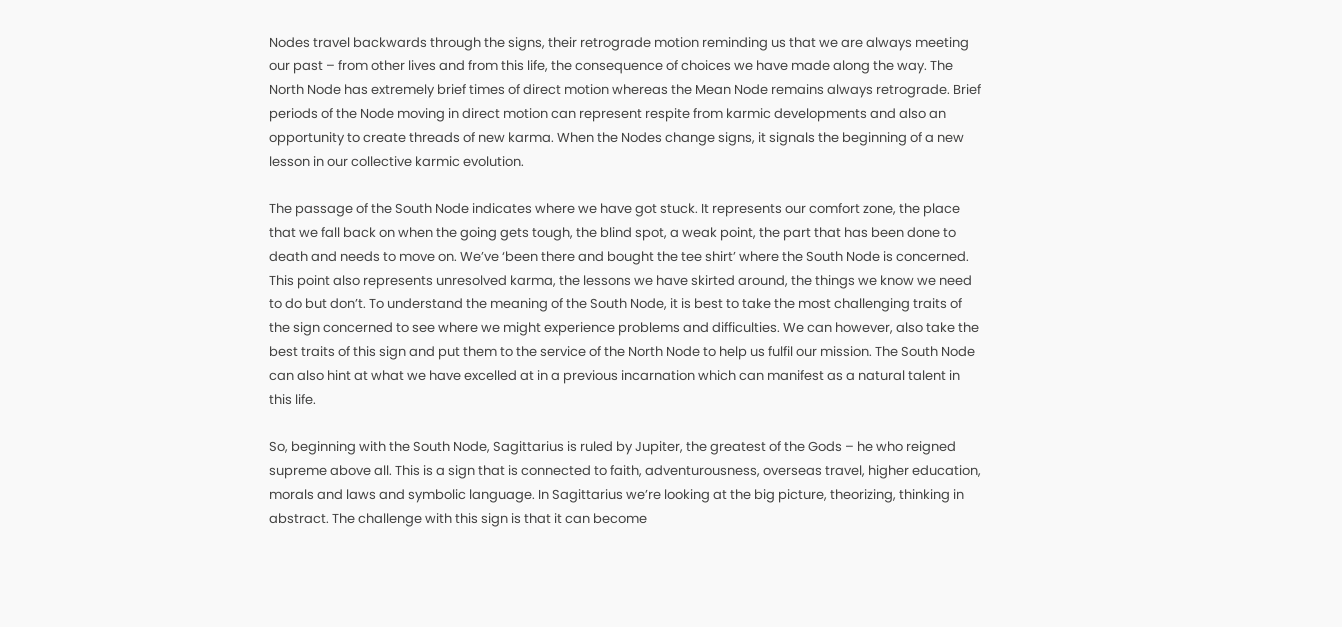Nodes travel backwards through the signs, their retrograde motion reminding us that we are always meeting our past – from other lives and from this life, the consequence of choices we have made along the way. The North Node has extremely brief times of direct motion whereas the Mean Node remains always retrograde. Brief periods of the Node moving in direct motion can represent respite from karmic developments and also an opportunity to create threads of new karma. When the Nodes change signs, it signals the beginning of a new lesson in our collective karmic evolution.

The passage of the South Node indicates where we have got stuck. It represents our comfort zone, the place that we fall back on when the going gets tough, the blind spot, a weak point, the part that has been done to death and needs to move on. We’ve ‘been there and bought the tee shirt’ where the South Node is concerned. This point also represents unresolved karma, the lessons we have skirted around, the things we know we need to do but don’t. To understand the meaning of the South Node, it is best to take the most challenging traits of the sign concerned to see where we might experience problems and difficulties. We can however, also take the best traits of this sign and put them to the service of the North Node to help us fulfil our mission. The South Node can also hint at what we have excelled at in a previous incarnation which can manifest as a natural talent in this life.

So, beginning with the South Node, Sagittarius is ruled by Jupiter, the greatest of the Gods – he who reigned supreme above all. This is a sign that is connected to faith, adventurousness, overseas travel, higher education, morals and laws and symbolic language. In Sagittarius we’re looking at the big picture, theorizing, thinking in abstract. The challenge with this sign is that it can become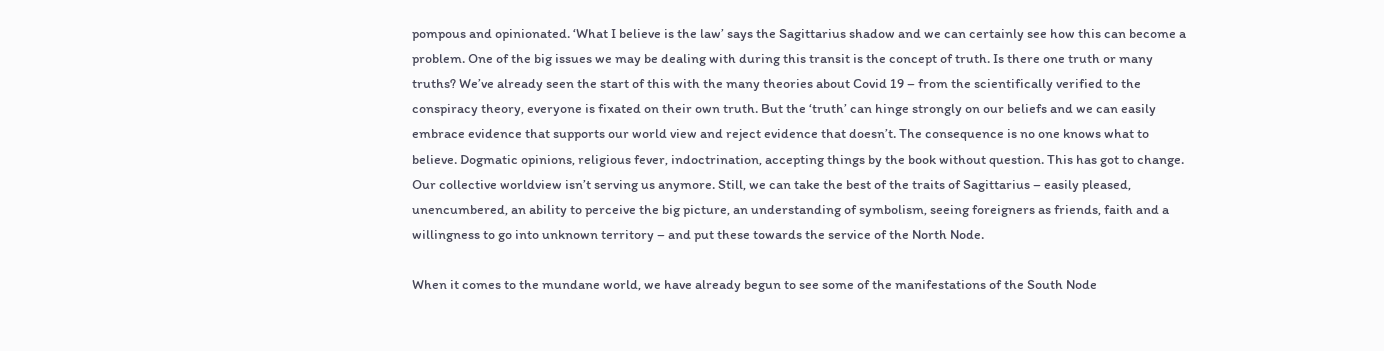pompous and opinionated. ‘What I believe is the law’ says the Sagittarius shadow and we can certainly see how this can become a problem. One of the big issues we may be dealing with during this transit is the concept of truth. Is there one truth or many truths? We’ve already seen the start of this with the many theories about Covid 19 – from the scientifically verified to the conspiracy theory, everyone is fixated on their own truth. But the ‘truth’ can hinge strongly on our beliefs and we can easily embrace evidence that supports our world view and reject evidence that doesn’t. The consequence is no one knows what to believe. Dogmatic opinions, religious fever, indoctrination, accepting things by the book without question. This has got to change. Our collective worldview isn’t serving us anymore. Still, we can take the best of the traits of Sagittarius – easily pleased, unencumbered, an ability to perceive the big picture, an understanding of symbolism, seeing foreigners as friends, faith and a willingness to go into unknown territory – and put these towards the service of the North Node.

When it comes to the mundane world, we have already begun to see some of the manifestations of the South Node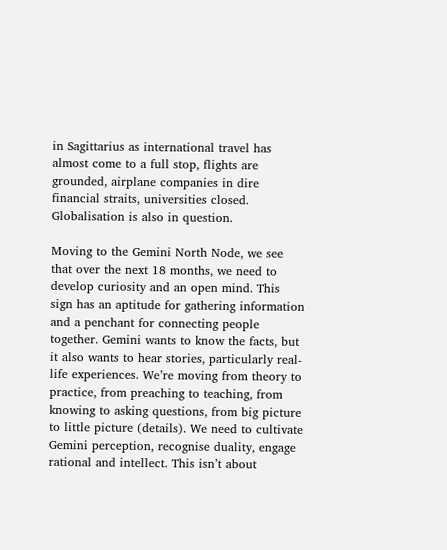in Sagittarius as international travel has almost come to a full stop, flights are grounded, airplane companies in dire financial straits, universities closed. Globalisation is also in question.

Moving to the Gemini North Node, we see that over the next 18 months, we need to develop curiosity and an open mind. This sign has an aptitude for gathering information and a penchant for connecting people together. Gemini wants to know the facts, but it also wants to hear stories, particularly real-life experiences. We’re moving from theory to practice, from preaching to teaching, from knowing to asking questions, from big picture to little picture (details). We need to cultivate Gemini perception, recognise duality, engage rational and intellect. This isn’t about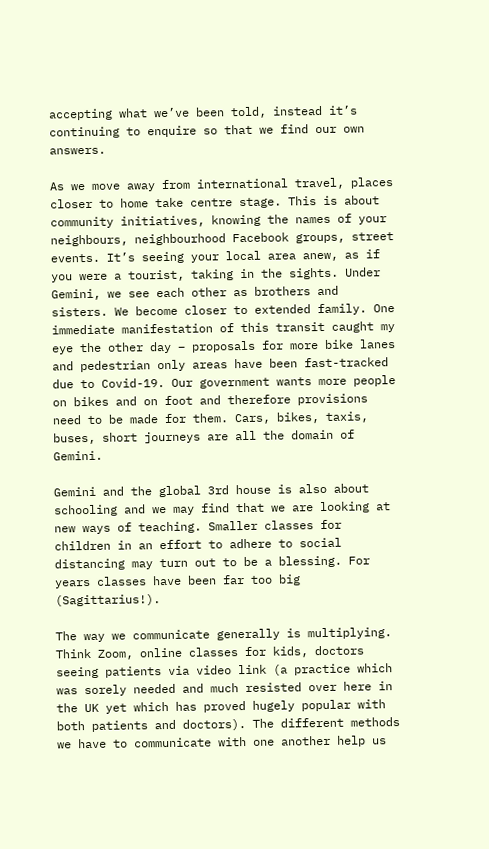accepting what we’ve been told, instead it’s continuing to enquire so that we find our own answers.

As we move away from international travel, places closer to home take centre stage. This is about community initiatives, knowing the names of your neighbours, neighbourhood Facebook groups, street events. It’s seeing your local area anew, as if you were a tourist, taking in the sights. Under Gemini, we see each other as brothers and sisters. We become closer to extended family. One immediate manifestation of this transit caught my eye the other day – proposals for more bike lanes and pedestrian only areas have been fast-tracked due to Covid-19. Our government wants more people on bikes and on foot and therefore provisions need to be made for them. Cars, bikes, taxis, buses, short journeys are all the domain of Gemini.

Gemini and the global 3rd house is also about schooling and we may find that we are looking at new ways of teaching. Smaller classes for children in an effort to adhere to social distancing may turn out to be a blessing. For years classes have been far too big (Sagittarius!).

The way we communicate generally is multiplying. Think Zoom, online classes for kids, doctors seeing patients via video link (a practice which was sorely needed and much resisted over here in the UK yet which has proved hugely popular with both patients and doctors). The different methods we have to communicate with one another help us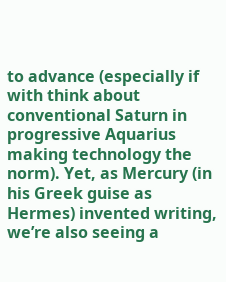to advance (especially if with think about conventional Saturn in progressive Aquarius making technology the norm). Yet, as Mercury (in his Greek guise as Hermes) invented writing, we’re also seeing a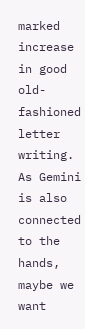marked increase in good old-fashioned letter writing. As Gemini is also connected to the hands, maybe we want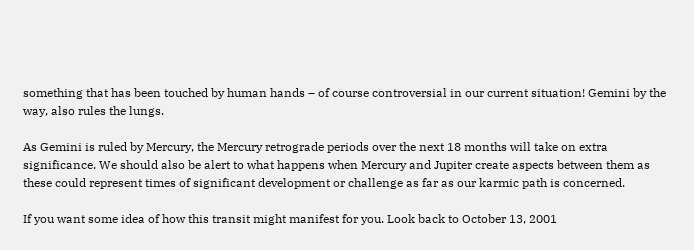something that has been touched by human hands – of course controversial in our current situation! Gemini by the way, also rules the lungs.

As Gemini is ruled by Mercury, the Mercury retrograde periods over the next 18 months will take on extra significance. We should also be alert to what happens when Mercury and Jupiter create aspects between them as these could represent times of significant development or challenge as far as our karmic path is concerned.

If you want some idea of how this transit might manifest for you. Look back to October 13, 2001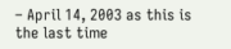– April 14, 2003 as this is the last time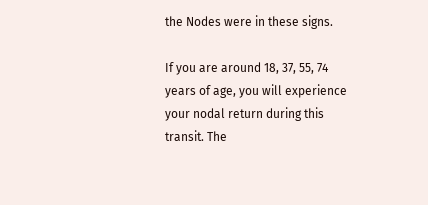the Nodes were in these signs.

If you are around 18, 37, 55, 74 years of age, you will experience your nodal return during this transit. The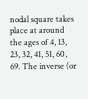nodal square takes place at around the ages of 4, 13, 23, 32, 41, 51, 60, 69. The inverse (or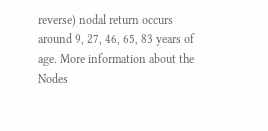reverse) nodal return occurs around 9, 27, 46, 65, 83 years of age. More information about the Nodes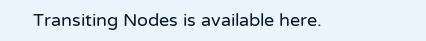Transiting Nodes is available here.